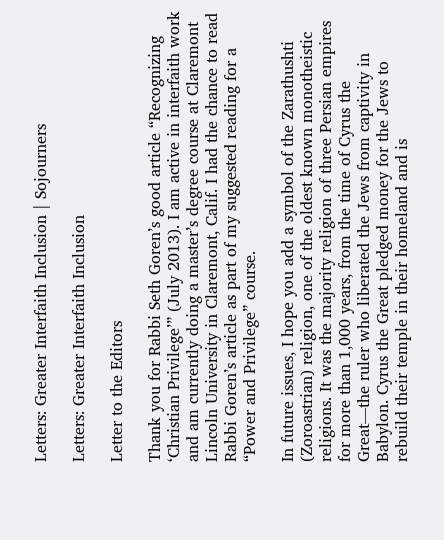Letters: Greater Interfaith Inclusion | Sojourners

Letters: Greater Interfaith Inclusion

Letter to the Editors

Thank you for Rabbi Seth Goren’s good article “Recognizing ‘Christian Privilege’” (July 2013). I am active in interfaith work and am currently doing a master’s degree course at Claremont Lincoln University in Claremont, Calif. I had the chance to read Rabbi Goren’s article as part of my suggested reading for a “Power and Privilege” course.

In future issues, I hope you add a symbol of the Zarathushti (Zoroastrian) religion, one of the oldest known monotheistic religions. It was the majority religion of three Persian empires for more than 1,000 years, from the time of Cyrus the Great—the ruler who liberated the Jews from captivity in Babylon. Cyrus the Great pledged money for the Jews to rebuild their temple in their homeland and is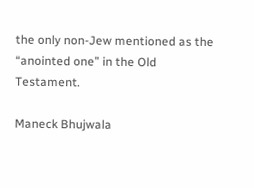the only non-Jew mentioned as the “anointed one” in the Old Testament.

Maneck Bhujwala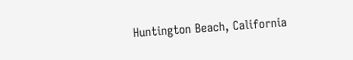Huntington Beach, California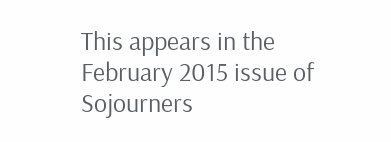This appears in the February 2015 issue of Sojourners